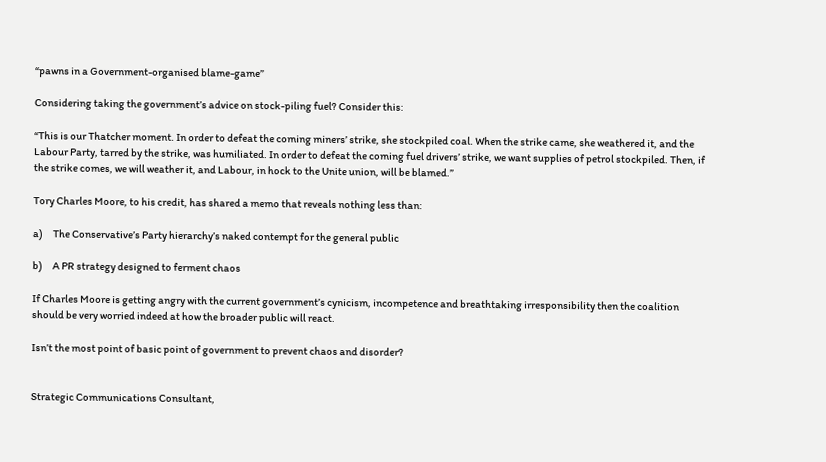“pawns in a Government-organised blame-game”

Considering taking the government’s advice on stock-piling fuel? Consider this:

“This is our Thatcher moment. In order to defeat the coming miners’ strike, she stockpiled coal. When the strike came, she weathered it, and the Labour Party, tarred by the strike, was humiliated. In order to defeat the coming fuel drivers’ strike, we want supplies of petrol stockpiled. Then, if the strike comes, we will weather it, and Labour, in hock to the Unite union, will be blamed.”

Tory Charles Moore, to his credit, has shared a memo that reveals nothing less than:

a)     The Conservative’s Party hierarchy’s naked contempt for the general public

b)     A PR strategy designed to ferment chaos

If Charles Moore is getting angry with the current government’s cynicism, incompetence and breathtaking irresponsibility then the coalition should be very worried indeed at how the broader public will react.

Isn’t the most point of basic point of government to prevent chaos and disorder?


Strategic Communications Consultant,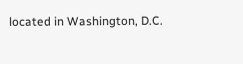located in Washington, D.C.